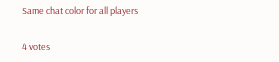Same chat color for all players

4 votes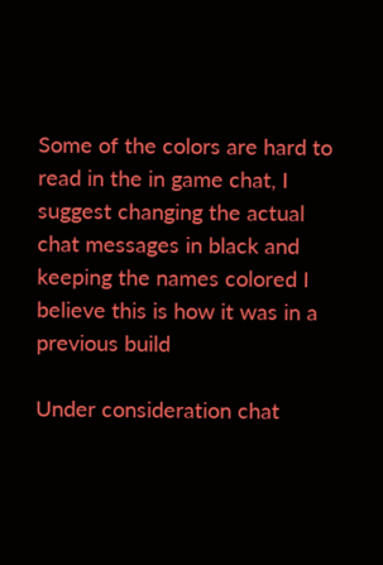Some of the colors are hard to read in the in game chat, I suggest changing the actual chat messages in black and keeping the names colored I believe this is how it was in a previous build

Under consideration chat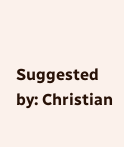Suggested by: Christian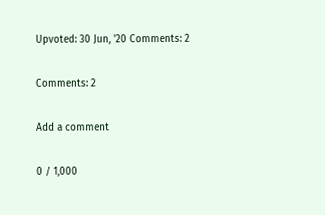Upvoted: 30 Jun, '20 Comments: 2

Comments: 2

Add a comment

0 / 1,000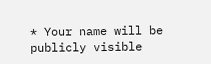* Your name will be publicly visible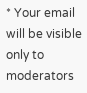* Your email will be visible only to moderators